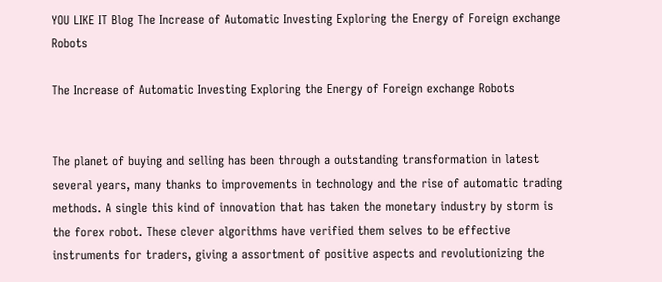YOU LIKE IT Blog The Increase of Automatic Investing Exploring the Energy of Foreign exchange Robots

The Increase of Automatic Investing Exploring the Energy of Foreign exchange Robots


The planet of buying and selling has been through a outstanding transformation in latest several years, many thanks to improvements in technology and the rise of automatic trading methods. A single this kind of innovation that has taken the monetary industry by storm is the forex robot. These clever algorithms have verified them selves to be effective instruments for traders, giving a assortment of positive aspects and revolutionizing the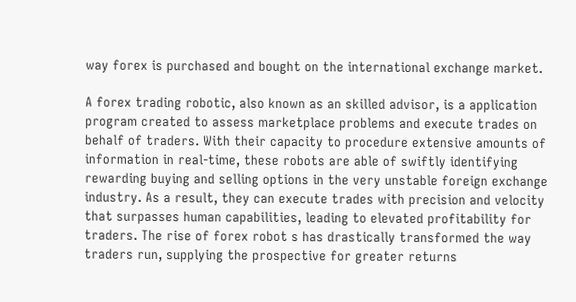way forex is purchased and bought on the international exchange market.

A forex trading robotic, also known as an skilled advisor, is a application program created to assess marketplace problems and execute trades on behalf of traders. With their capacity to procedure extensive amounts of information in real-time, these robots are able of swiftly identifying rewarding buying and selling options in the very unstable foreign exchange industry. As a result, they can execute trades with precision and velocity that surpasses human capabilities, leading to elevated profitability for traders. The rise of forex robot s has drastically transformed the way traders run, supplying the prospective for greater returns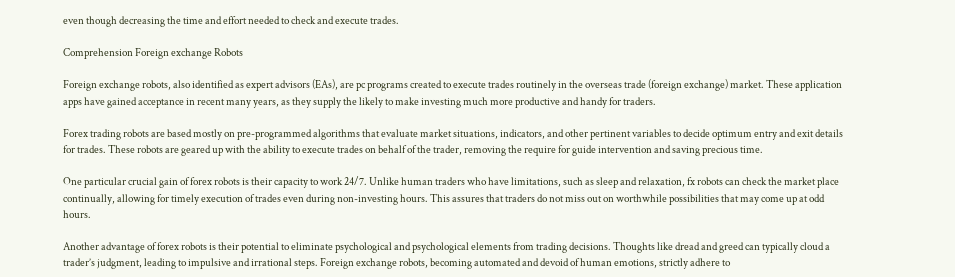even though decreasing the time and effort needed to check and execute trades.

Comprehension Foreign exchange Robots

Foreign exchange robots, also identified as expert advisors (EAs), are pc programs created to execute trades routinely in the overseas trade (foreign exchange) market. These application apps have gained acceptance in recent many years, as they supply the likely to make investing much more productive and handy for traders.

Forex trading robots are based mostly on pre-programmed algorithms that evaluate market situations, indicators, and other pertinent variables to decide optimum entry and exit details for trades. These robots are geared up with the ability to execute trades on behalf of the trader, removing the require for guide intervention and saving precious time.

One particular crucial gain of forex robots is their capacity to work 24/7. Unlike human traders who have limitations, such as sleep and relaxation, fx robots can check the market place continually, allowing for timely execution of trades even during non-investing hours. This assures that traders do not miss out on worthwhile possibilities that may come up at odd hours.

Another advantage of forex robots is their potential to eliminate psychological and psychological elements from trading decisions. Thoughts like dread and greed can typically cloud a trader’s judgment, leading to impulsive and irrational steps. Foreign exchange robots, becoming automated and devoid of human emotions, strictly adhere to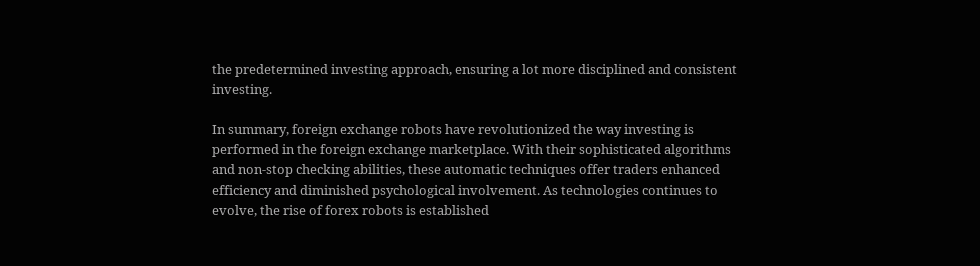the predetermined investing approach, ensuring a lot more disciplined and consistent investing.

In summary, foreign exchange robots have revolutionized the way investing is performed in the foreign exchange marketplace. With their sophisticated algorithms and non-stop checking abilities, these automatic techniques offer traders enhanced efficiency and diminished psychological involvement. As technologies continues to evolve, the rise of forex robots is established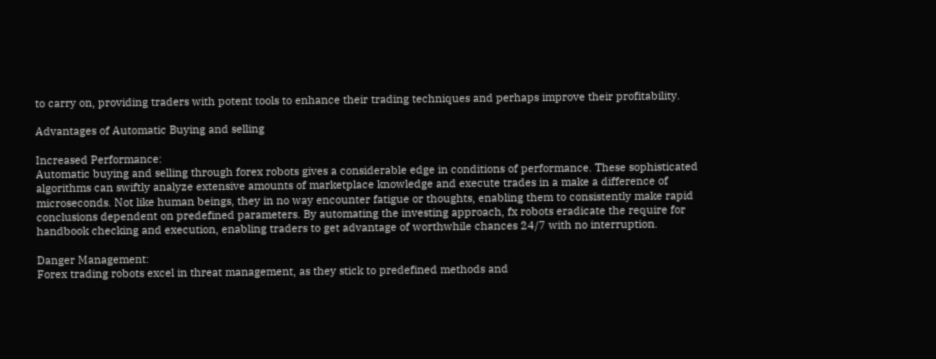to carry on, providing traders with potent tools to enhance their trading techniques and perhaps improve their profitability.

Advantages of Automatic Buying and selling

Increased Performance:
Automatic buying and selling through forex robots gives a considerable edge in conditions of performance. These sophisticated algorithms can swiftly analyze extensive amounts of marketplace knowledge and execute trades in a make a difference of microseconds. Not like human beings, they in no way encounter fatigue or thoughts, enabling them to consistently make rapid conclusions dependent on predefined parameters. By automating the investing approach, fx robots eradicate the require for handbook checking and execution, enabling traders to get advantage of worthwhile chances 24/7 with no interruption.

Danger Management:
Forex trading robots excel in threat management, as they stick to predefined methods and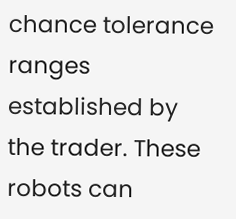chance tolerance ranges established by the trader. These robots can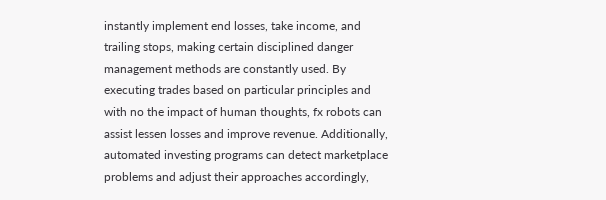instantly implement end losses, take income, and trailing stops, making certain disciplined danger management methods are constantly used. By executing trades based on particular principles and with no the impact of human thoughts, fx robots can assist lessen losses and improve revenue. Additionally, automated investing programs can detect marketplace problems and adjust their approaches accordingly,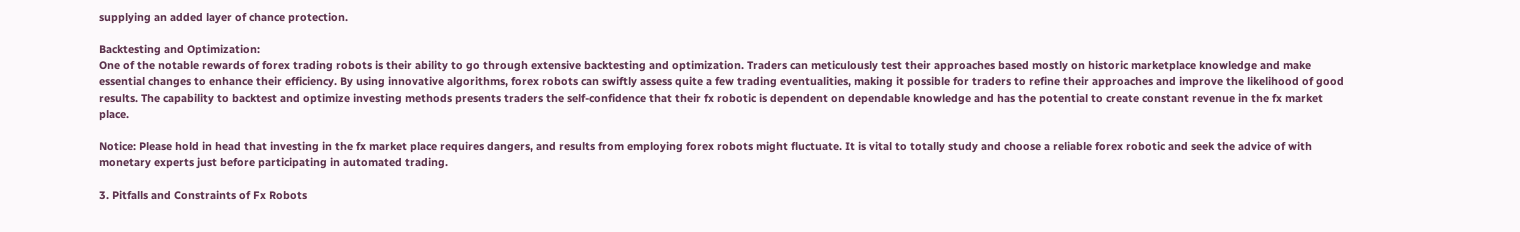supplying an added layer of chance protection.

Backtesting and Optimization:
One of the notable rewards of forex trading robots is their ability to go through extensive backtesting and optimization. Traders can meticulously test their approaches based mostly on historic marketplace knowledge and make essential changes to enhance their efficiency. By using innovative algorithms, forex robots can swiftly assess quite a few trading eventualities, making it possible for traders to refine their approaches and improve the likelihood of good results. The capability to backtest and optimize investing methods presents traders the self-confidence that their fx robotic is dependent on dependable knowledge and has the potential to create constant revenue in the fx market place.

Notice: Please hold in head that investing in the fx market place requires dangers, and results from employing forex robots might fluctuate. It is vital to totally study and choose a reliable forex robotic and seek the advice of with monetary experts just before participating in automated trading.

3. Pitfalls and Constraints of Fx Robots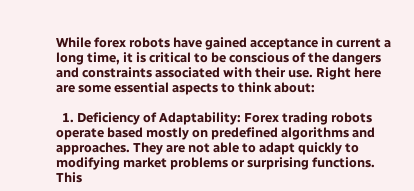While forex robots have gained acceptance in current a long time, it is critical to be conscious of the dangers and constraints associated with their use. Right here are some essential aspects to think about:

  1. Deficiency of Adaptability: Forex trading robots operate based mostly on predefined algorithms and approaches. They are not able to adapt quickly to modifying market problems or surprising functions. This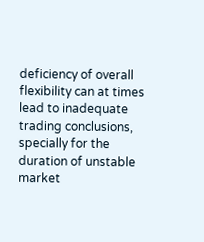deficiency of overall flexibility can at times lead to inadequate trading conclusions, specially for the duration of unstable market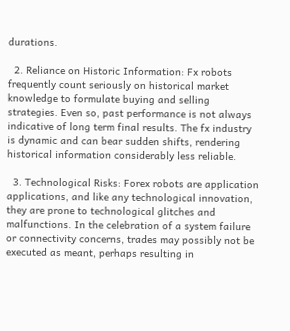durations.

  2. Reliance on Historic Information: Fx robots frequently count seriously on historical market knowledge to formulate buying and selling strategies. Even so, past performance is not always indicative of long term final results. The fx industry is dynamic and can bear sudden shifts, rendering historical information considerably less reliable.

  3. Technological Risks: Forex robots are application applications, and like any technological innovation, they are prone to technological glitches and malfunctions. In the celebration of a system failure or connectivity concerns, trades may possibly not be executed as meant, perhaps resulting in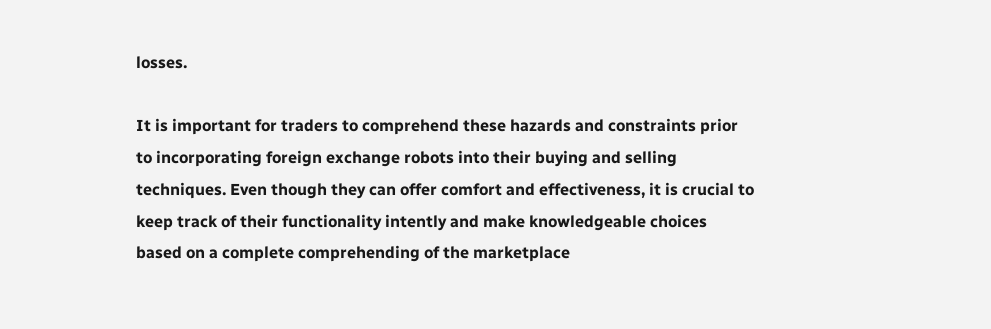losses.

It is important for traders to comprehend these hazards and constraints prior to incorporating foreign exchange robots into their buying and selling techniques. Even though they can offer comfort and effectiveness, it is crucial to keep track of their functionality intently and make knowledgeable choices based on a complete comprehending of the marketplace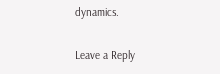dynamics.

Leave a Reply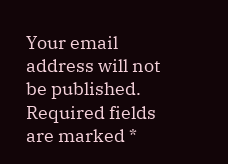Your email address will not be published. Required fields are marked *